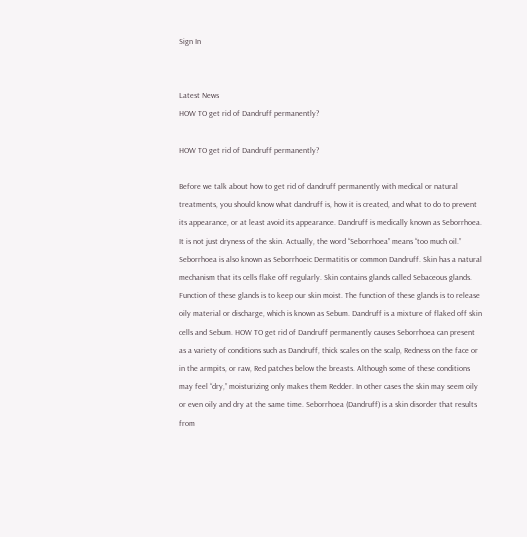Sign In


Latest News
HOW TO get rid of Dandruff permanently?

HOW TO get rid of Dandruff permanently?

Before we talk about how to get rid of dandruff permanently with medical or natural treatments, you should know what dandruff is, how it is created, and what to do to prevent its appearance, or at least avoid its appearance. Dandruff is medically known as Seborrhoea. It is not just dryness of the skin. Actually, the word “Seborrhoea” means “too much oil.” Seborrhoea is also known as Seborrhoeic Dermatitis or common Dandruff. Skin has a natural mechanism that its cells flake off regularly. Skin contains glands called Sebaceous glands. Function of these glands is to keep our skin moist. The function of these glands is to release oily material or discharge, which is known as Sebum. Dandruff is a mixture of flaked off skin cells and Sebum. HOW TO get rid of Dandruff permanently causes Seborrhoea can present as a variety of conditions such as Dandruff, thick scales on the scalp, Redness on the face or in the armpits, or raw, Red patches below the breasts. Although some of these conditions may feel “dry,” moisturizing only makes them Redder. In other cases the skin may seem oily or even oily and dry at the same time. Seborrhoea (Dandruff) is a skin disorder that results from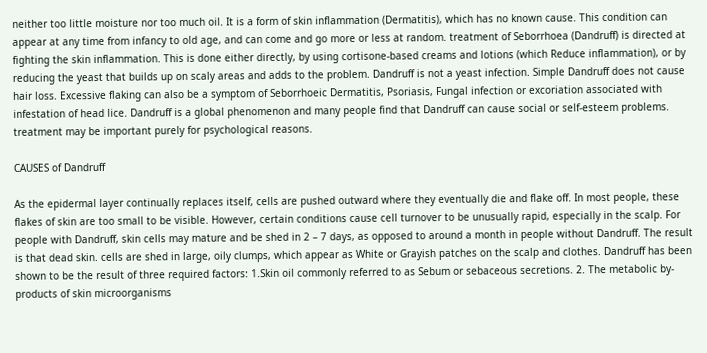neither too little moisture nor too much oil. It is a form of skin inflammation (Dermatitis), which has no known cause. This condition can appear at any time from infancy to old age, and can come and go more or less at random. treatment of Seborrhoea (Dandruff) is directed at fighting the skin inflammation. This is done either directly, by using cortisone-based creams and lotions (which Reduce inflammation), or by reducing the yeast that builds up on scaly areas and adds to the problem. Dandruff is not a yeast infection. Simple Dandruff does not cause hair loss. Excessive flaking can also be a symptom of Seborrhoeic Dermatitis, Psoriasis, Fungal infection or excoriation associated with infestation of head lice. Dandruff is a global phenomenon and many people find that Dandruff can cause social or self-esteem problems. treatment may be important purely for psychological reasons.

CAUSES of Dandruff

As the epidermal layer continually replaces itself, cells are pushed outward where they eventually die and flake off. In most people, these flakes of skin are too small to be visible. However, certain conditions cause cell turnover to be unusually rapid, especially in the scalp. For people with Dandruff, skin cells may mature and be shed in 2 – 7 days, as opposed to around a month in people without Dandruff. The result is that dead skin. cells are shed in large, oily clumps, which appear as White or Grayish patches on the scalp and clothes. Dandruff has been shown to be the result of three required factors: 1.Skin oil commonly referred to as Sebum or sebaceous secretions. 2. The metabolic by-products of skin microorganisms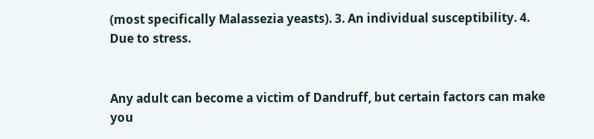(most specifically Malassezia yeasts). 3. An individual susceptibility. 4. Due to stress.


Any adult can become a victim of Dandruff, but certain factors can make you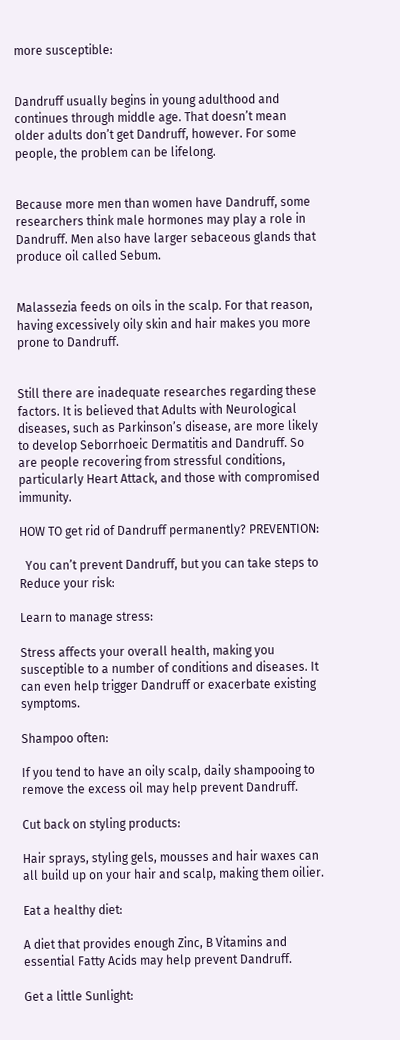more susceptible:


Dandruff usually begins in young adulthood and continues through middle age. That doesn’t mean older adults don’t get Dandruff, however. For some people, the problem can be lifelong.


Because more men than women have Dandruff, some researchers think male hormones may play a role in Dandruff. Men also have larger sebaceous glands that produce oil called Sebum.


Malassezia feeds on oils in the scalp. For that reason, having excessively oily skin and hair makes you more prone to Dandruff.


Still there are inadequate researches regarding these factors. It is believed that Adults with Neurological diseases, such as Parkinson’s disease, are more likely to develop Seborrhoeic Dermatitis and Dandruff. So are people recovering from stressful conditions, particularly Heart Attack, and those with compromised immunity.

HOW TO get rid of Dandruff permanently? PREVENTION:

  You can’t prevent Dandruff, but you can take steps to Reduce your risk:

Learn to manage stress:

Stress affects your overall health, making you susceptible to a number of conditions and diseases. It can even help trigger Dandruff or exacerbate existing symptoms.

Shampoo often:

If you tend to have an oily scalp, daily shampooing to remove the excess oil may help prevent Dandruff.

Cut back on styling products:

Hair sprays, styling gels, mousses and hair waxes can all build up on your hair and scalp, making them oilier.

Eat a healthy diet:

A diet that provides enough Zinc, B Vitamins and essential Fatty Acids may help prevent Dandruff.

Get a little Sunlight: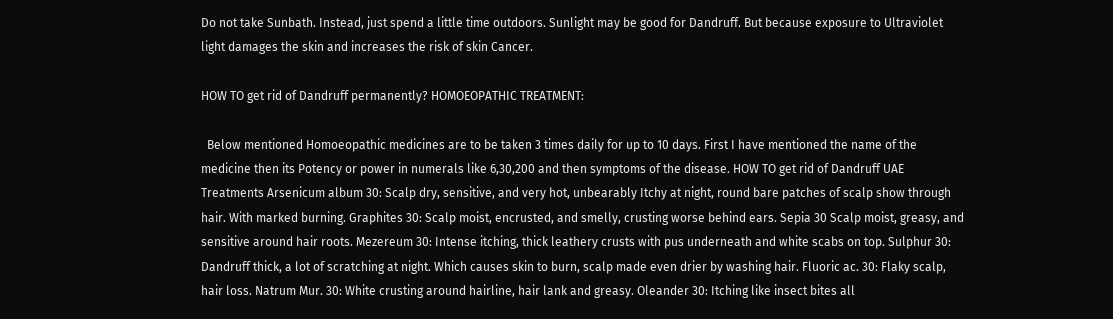Do not take Sunbath. Instead, just spend a little time outdoors. Sunlight may be good for Dandruff. But because exposure to Ultraviolet light damages the skin and increases the risk of skin Cancer.

HOW TO get rid of Dandruff permanently? HOMOEOPATHIC TREATMENT:

  Below mentioned Homoeopathic medicines are to be taken 3 times daily for up to 10 days. First I have mentioned the name of the medicine then its Potency or power in numerals like 6,30,200 and then symptoms of the disease. HOW TO get rid of Dandruff UAE Treatments Arsenicum album 30: Scalp dry, sensitive, and very hot, unbearably Itchy at night, round bare patches of scalp show through hair. With marked burning. Graphites 30: Scalp moist, encrusted, and smelly, crusting worse behind ears. Sepia 30 Scalp moist, greasy, and sensitive around hair roots. Mezereum 30: Intense itching, thick leathery crusts with pus underneath and white scabs on top. Sulphur 30: Dandruff thick, a lot of scratching at night. Which causes skin to burn, scalp made even drier by washing hair. Fluoric ac. 30: Flaky scalp, hair loss. Natrum Mur. 30: White crusting around hairline, hair lank and greasy. Oleander 30: Itching like insect bites all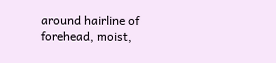around hairline of forehead, moist,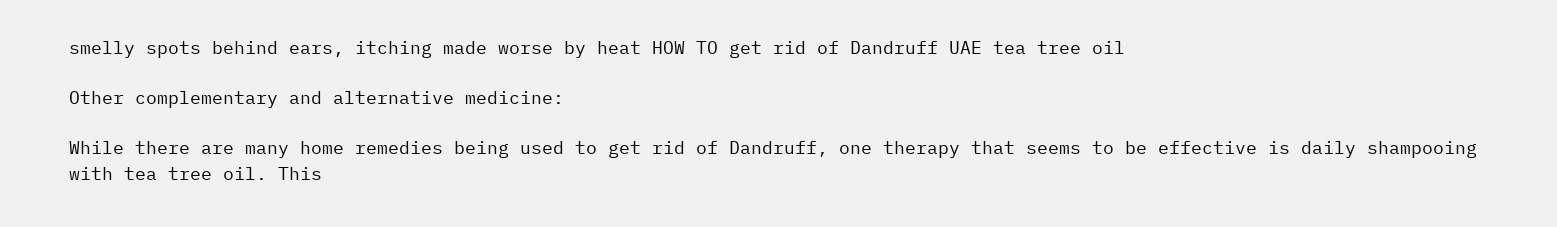smelly spots behind ears, itching made worse by heat HOW TO get rid of Dandruff UAE tea tree oil

Other complementary and alternative medicine:

While there are many home remedies being used to get rid of Dandruff, one therapy that seems to be effective is daily shampooing with tea tree oil. This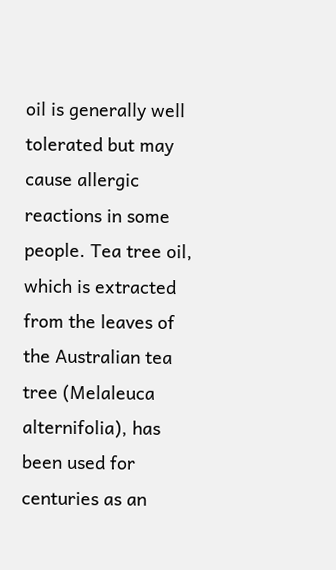oil is generally well tolerated but may cause allergic reactions in some people. Tea tree oil, which is extracted from the leaves of the Australian tea tree (Melaleuca alternifolia), has been used for centuries as an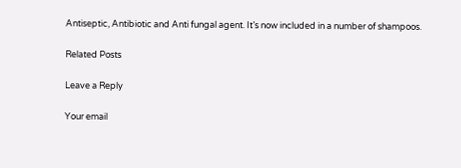Antiseptic, Antibiotic and Anti fungal agent. It’s now included in a number of shampoos.

Related Posts

Leave a Reply

Your email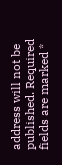address will not be published. Required fields are marked *